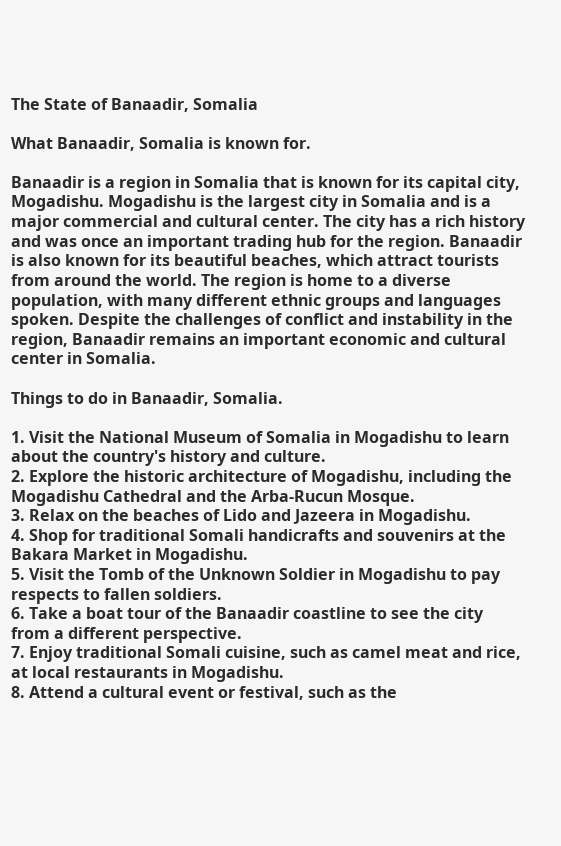The State of Banaadir, Somalia

What Banaadir, Somalia is known for.

Banaadir is a region in Somalia that is known for its capital city, Mogadishu. Mogadishu is the largest city in Somalia and is a major commercial and cultural center. The city has a rich history and was once an important trading hub for the region. Banaadir is also known for its beautiful beaches, which attract tourists from around the world. The region is home to a diverse population, with many different ethnic groups and languages spoken. Despite the challenges of conflict and instability in the region, Banaadir remains an important economic and cultural center in Somalia.

Things to do in Banaadir, Somalia.

1. Visit the National Museum of Somalia in Mogadishu to learn about the country's history and culture.
2. Explore the historic architecture of Mogadishu, including the Mogadishu Cathedral and the Arba-Rucun Mosque.
3. Relax on the beaches of Lido and Jazeera in Mogadishu.
4. Shop for traditional Somali handicrafts and souvenirs at the Bakara Market in Mogadishu.
5. Visit the Tomb of the Unknown Soldier in Mogadishu to pay respects to fallen soldiers.
6. Take a boat tour of the Banaadir coastline to see the city from a different perspective.
7. Enjoy traditional Somali cuisine, such as camel meat and rice, at local restaurants in Mogadishu.
8. Attend a cultural event or festival, such as the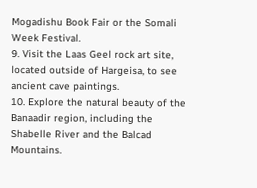Mogadishu Book Fair or the Somali Week Festival.
9. Visit the Laas Geel rock art site, located outside of Hargeisa, to see ancient cave paintings.
10. Explore the natural beauty of the Banaadir region, including the Shabelle River and the Balcad Mountains.